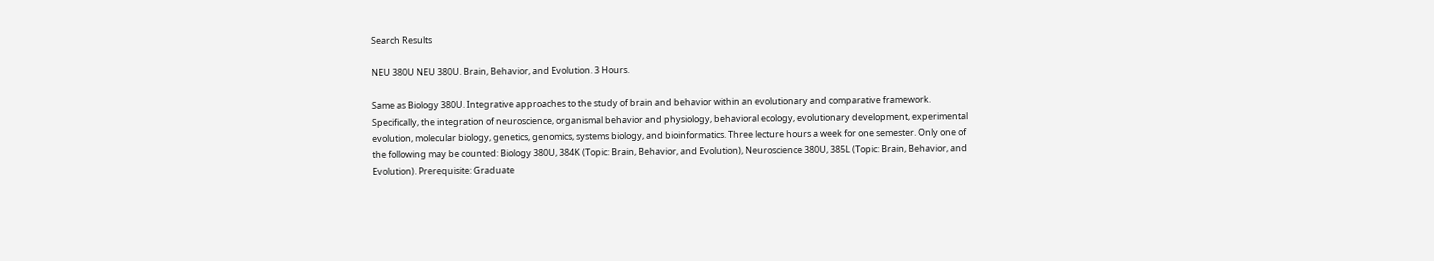Search Results

NEU 380U NEU 380U. Brain, Behavior, and Evolution. 3 Hours.

Same as Biology 380U. Integrative approaches to the study of brain and behavior within an evolutionary and comparative framework. Specifically, the integration of neuroscience, organismal behavior and physiology, behavioral ecology, evolutionary development, experimental evolution, molecular biology, genetics, genomics, systems biology, and bioinformatics. Three lecture hours a week for one semester. Only one of the following may be counted: Biology 380U, 384K (Topic: Brain, Behavior, and Evolution), Neuroscience 380U, 385L (Topic: Brain, Behavior, and Evolution). Prerequisite: Graduate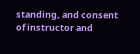standing, and consent of instructor and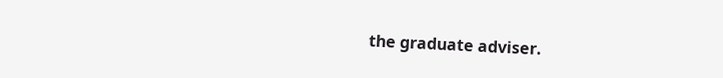the graduate adviser.